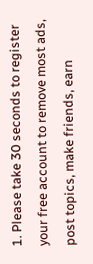1. Please take 30 seconds to register your free account to remove most ads, post topics, make friends, earn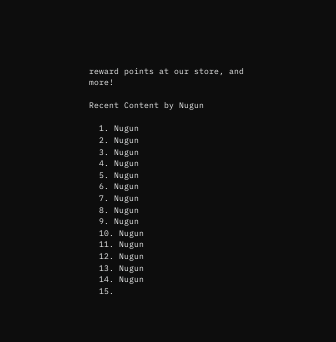reward points at our store, and more!

Recent Content by Nugun

  1. Nugun
  2. Nugun
  3. Nugun
  4. Nugun
  5. Nugun
  6. Nugun
  7. Nugun
  8. Nugun
  9. Nugun
  10. Nugun
  11. Nugun
  12. Nugun
  13. Nugun
  14. Nugun
  15.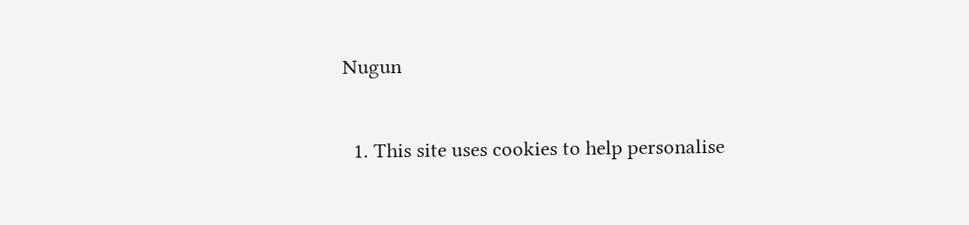Nugun

  1. This site uses cookies to help personalise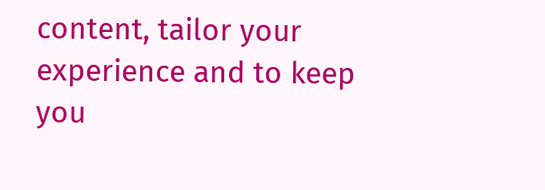content, tailor your experience and to keep you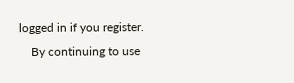logged in if you register.
    By continuing to use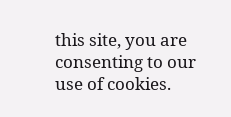this site, you are consenting to our use of cookies.